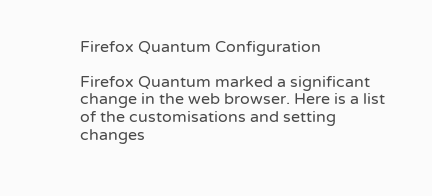Firefox Quantum Configuration

Firefox Quantum marked a significant change in the web browser. Here is a list of the customisations and setting changes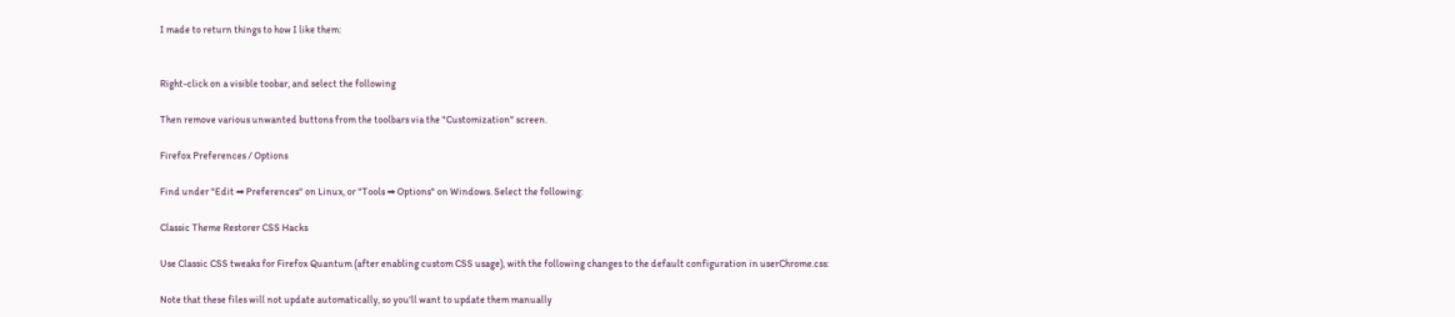I made to return things to how I like them:


Right-click on a visible toobar, and select the following

Then remove various unwanted buttons from the toolbars via the "Customization" screen.

Firefox Preferences / Options

Find under "Edit ➡ Preferences" on Linux, or "Tools ➡ Options" on Windows. Select the following:

Classic Theme Restorer CSS Hacks

Use Classic CSS tweaks for Firefox Quantum (after enabling custom CSS usage), with the following changes to the default configuration in userChrome.css:

Note that these files will not update automatically, so you'll want to update them manually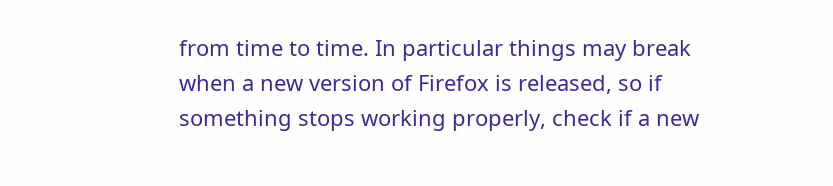from time to time. In particular things may break when a new version of Firefox is released, so if something stops working properly, check if a new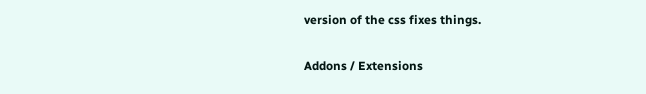version of the css fixes things.

Addons / Extensions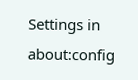Settings in about:config